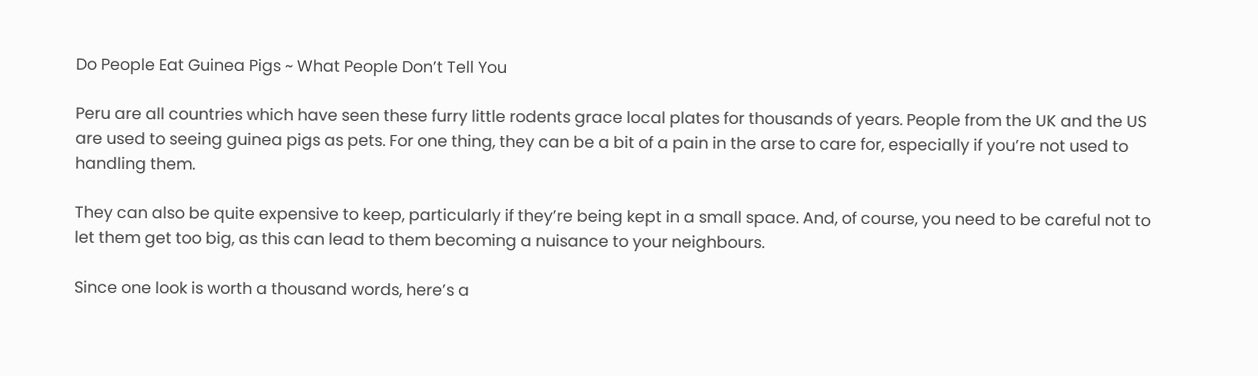Do People Eat Guinea Pigs ~ What People Don’t Tell You

Peru are all countries which have seen these furry little rodents grace local plates for thousands of years. People from the UK and the US are used to seeing guinea pigs as pets. For one thing, they can be a bit of a pain in the arse to care for, especially if you’re not used to handling them.

They can also be quite expensive to keep, particularly if they’re being kept in a small space. And, of course, you need to be careful not to let them get too big, as this can lead to them becoming a nuisance to your neighbours.

Since one look is worth a thousand words, here’s a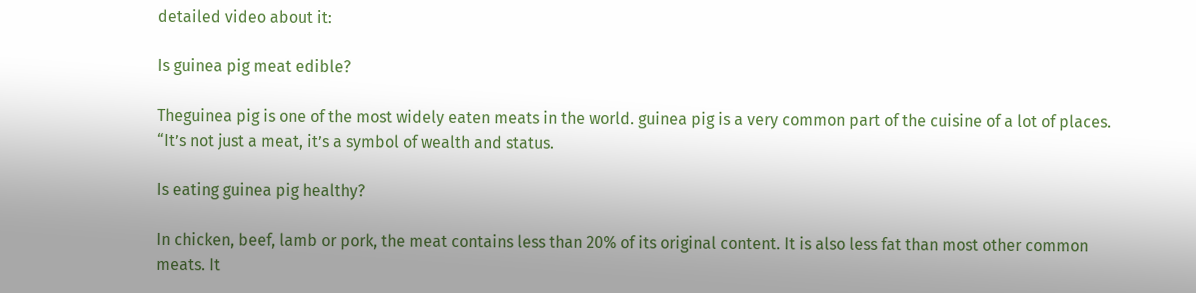detailed video about it:

Is guinea pig meat edible?

Theguinea pig is one of the most widely eaten meats in the world. guinea pig is a very common part of the cuisine of a lot of places. “It’s not just a meat, it’s a symbol of wealth and status.

Is eating guinea pig healthy?

In chicken, beef, lamb or pork, the meat contains less than 20% of its original content. It is also less fat than most other common meats. It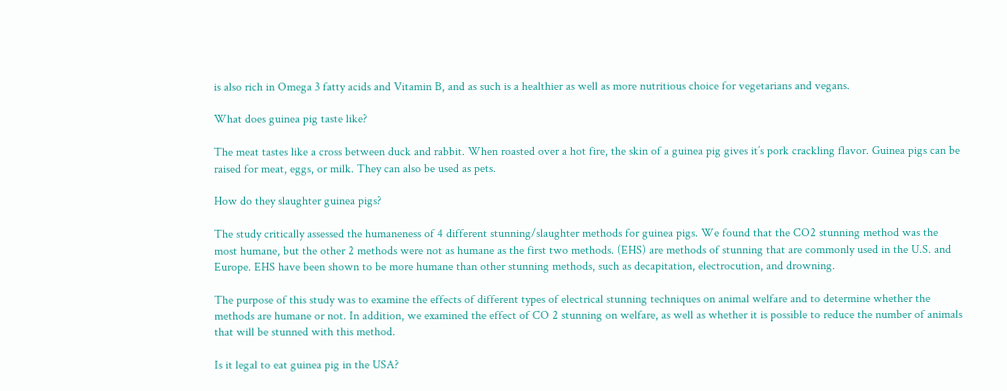is also rich in Omega 3 fatty acids and Vitamin B, and as such is a healthier as well as more nutritious choice for vegetarians and vegans.

What does guinea pig taste like?

The meat tastes like a cross between duck and rabbit. When roasted over a hot fire, the skin of a guinea pig gives it’s pork crackling flavor. Guinea pigs can be raised for meat, eggs, or milk. They can also be used as pets.

How do they slaughter guinea pigs?

The study critically assessed the humaneness of 4 different stunning/slaughter methods for guinea pigs. We found that the CO2 stunning method was the most humane, but the other 2 methods were not as humane as the first two methods. (EHS) are methods of stunning that are commonly used in the U.S. and Europe. EHS have been shown to be more humane than other stunning methods, such as decapitation, electrocution, and drowning.

The purpose of this study was to examine the effects of different types of electrical stunning techniques on animal welfare and to determine whether the methods are humane or not. In addition, we examined the effect of CO 2 stunning on welfare, as well as whether it is possible to reduce the number of animals that will be stunned with this method.

Is it legal to eat guinea pig in the USA?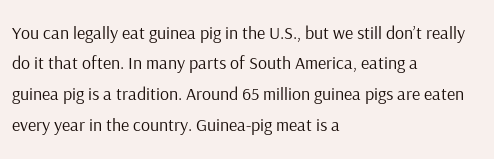You can legally eat guinea pig in the U.S., but we still don’t really do it that often. In many parts of South America, eating a guinea pig is a tradition. Around 65 million guinea pigs are eaten every year in the country. Guinea-pig meat is a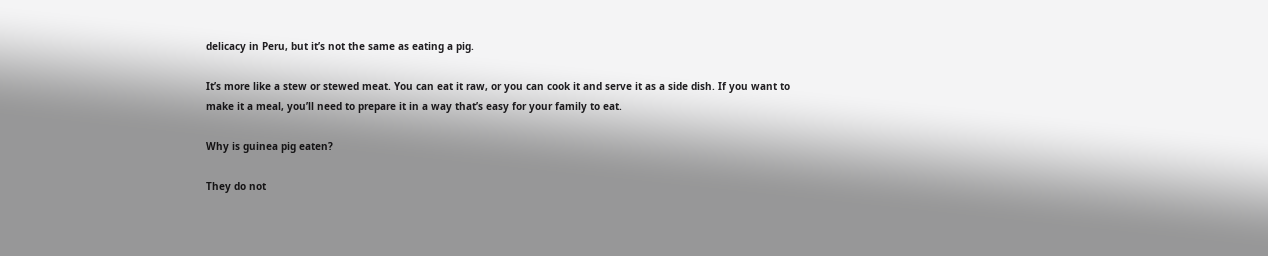delicacy in Peru, but it’s not the same as eating a pig.

It’s more like a stew or stewed meat. You can eat it raw, or you can cook it and serve it as a side dish. If you want to make it a meal, you’ll need to prepare it in a way that’s easy for your family to eat.

Why is guinea pig eaten?

They do not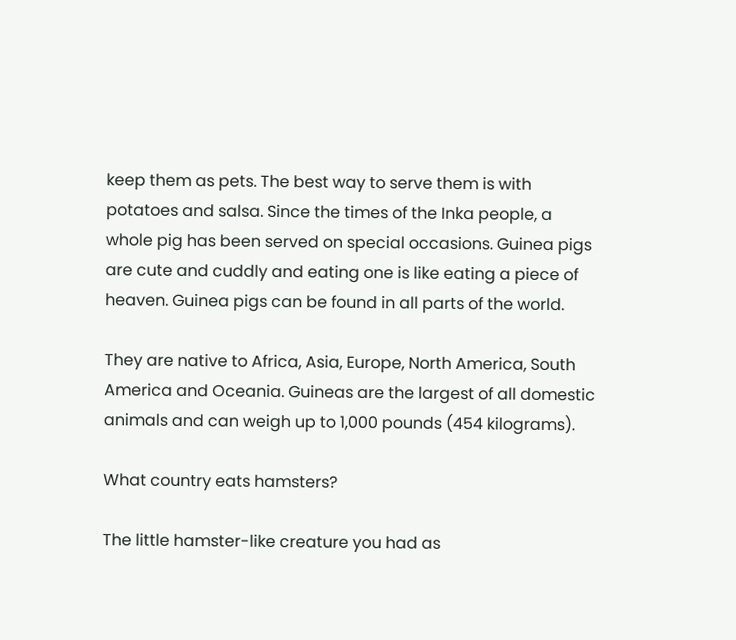keep them as pets. The best way to serve them is with potatoes and salsa. Since the times of the Inka people, a whole pig has been served on special occasions. Guinea pigs are cute and cuddly and eating one is like eating a piece of heaven. Guinea pigs can be found in all parts of the world.

They are native to Africa, Asia, Europe, North America, South America and Oceania. Guineas are the largest of all domestic animals and can weigh up to 1,000 pounds (454 kilograms).

What country eats hamsters?

The little hamster-like creature you had as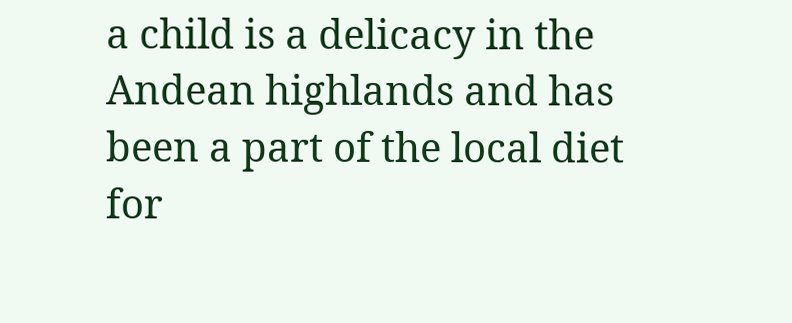a child is a delicacy in the Andean highlands and has been a part of the local diet for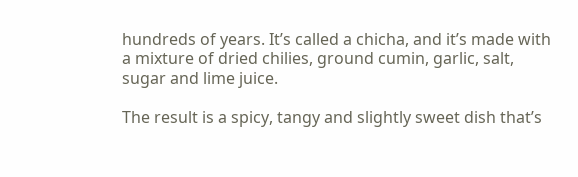hundreds of years. It’s called a chicha, and it’s made with a mixture of dried chilies, ground cumin, garlic, salt, sugar and lime juice.

The result is a spicy, tangy and slightly sweet dish that’s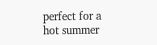perfect for a hot summer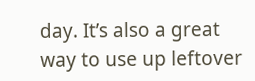day. It’s also a great way to use up leftover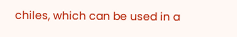chiles, which can be used in a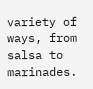variety of ways, from salsa to marinades.